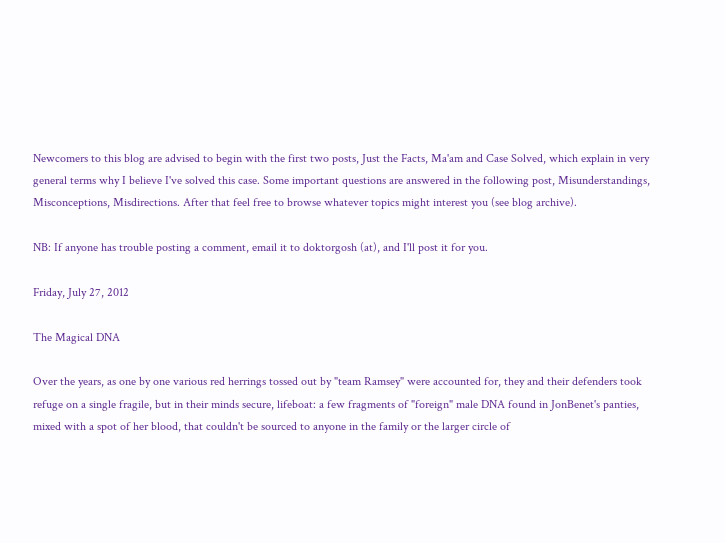Newcomers to this blog are advised to begin with the first two posts, Just the Facts, Ma'am and Case Solved, which explain in very general terms why I believe I've solved this case. Some important questions are answered in the following post, Misunderstandings, Misconceptions, Misdirections. After that feel free to browse whatever topics might interest you (see blog archive).

NB: If anyone has trouble posting a comment, email it to doktorgosh (at), and I'll post it for you.

Friday, July 27, 2012

The Magical DNA

Over the years, as one by one various red herrings tossed out by "team Ramsey" were accounted for, they and their defenders took refuge on a single fragile, but in their minds secure, lifeboat: a few fragments of "foreign" male DNA found in JonBenet's panties, mixed with a spot of her blood, that couldn't be sourced to anyone in the family or the larger circle of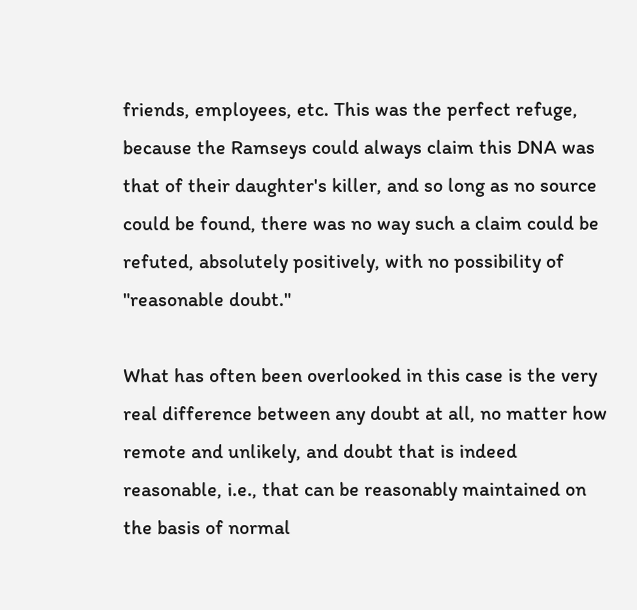friends, employees, etc. This was the perfect refuge, because the Ramseys could always claim this DNA was that of their daughter's killer, and so long as no source could be found, there was no way such a claim could be refuted, absolutely positively, with no possibility of "reasonable doubt."

What has often been overlooked in this case is the very real difference between any doubt at all, no matter how remote and unlikely, and doubt that is indeed reasonable, i.e., that can be reasonably maintained on the basis of normal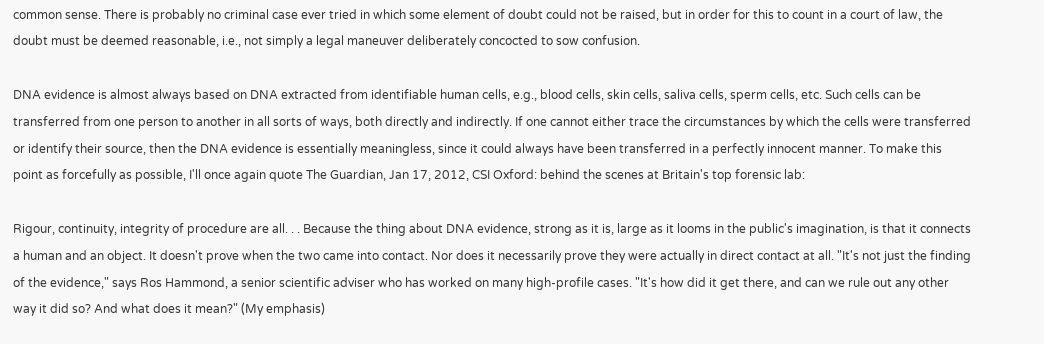common sense. There is probably no criminal case ever tried in which some element of doubt could not be raised, but in order for this to count in a court of law, the doubt must be deemed reasonable, i.e., not simply a legal maneuver deliberately concocted to sow confusion.

DNA evidence is almost always based on DNA extracted from identifiable human cells, e.g., blood cells, skin cells, saliva cells, sperm cells, etc. Such cells can be transferred from one person to another in all sorts of ways, both directly and indirectly. If one cannot either trace the circumstances by which the cells were transferred or identify their source, then the DNA evidence is essentially meaningless, since it could always have been transferred in a perfectly innocent manner. To make this point as forcefully as possible, I'll once again quote The Guardian, Jan 17, 2012, CSI Oxford: behind the scenes at Britain's top forensic lab:

Rigour, continuity, integrity of procedure are all. . . Because the thing about DNA evidence, strong as it is, large as it looms in the public's imagination, is that it connects a human and an object. It doesn't prove when the two came into contact. Nor does it necessarily prove they were actually in direct contact at all. "It's not just the finding of the evidence," says Ros Hammond, a senior scientific adviser who has worked on many high-profile cases. "It's how did it get there, and can we rule out any other way it did so? And what does it mean?" (My emphasis)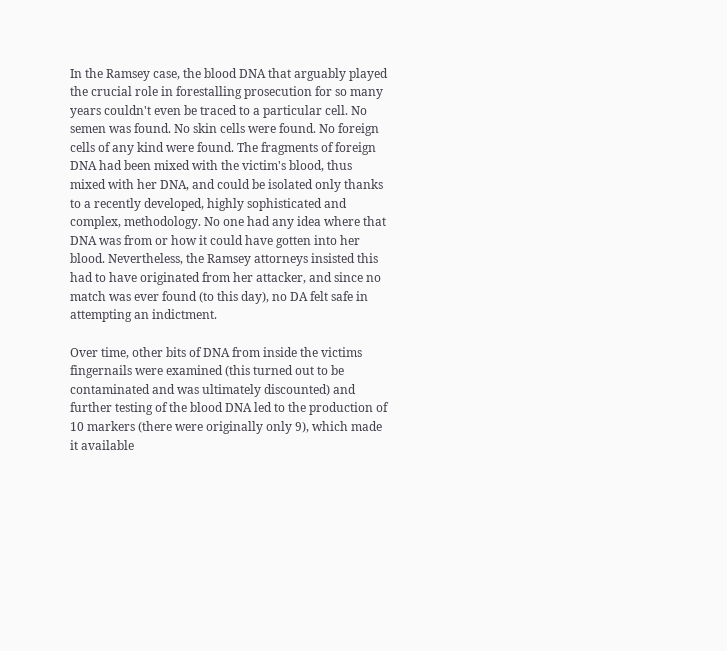In the Ramsey case, the blood DNA that arguably played the crucial role in forestalling prosecution for so many years couldn't even be traced to a particular cell. No semen was found. No skin cells were found. No foreign cells of any kind were found. The fragments of foreign DNA had been mixed with the victim's blood, thus mixed with her DNA, and could be isolated only thanks to a recently developed, highly sophisticated and complex, methodology. No one had any idea where that DNA was from or how it could have gotten into her blood. Nevertheless, the Ramsey attorneys insisted this had to have originated from her attacker, and since no match was ever found (to this day), no DA felt safe in attempting an indictment.

Over time, other bits of DNA from inside the victims fingernails were examined (this turned out to be contaminated and was ultimately discounted) and further testing of the blood DNA led to the production of 10 markers (there were originally only 9), which made it available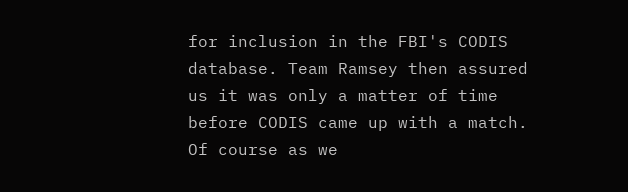for inclusion in the FBI's CODIS database. Team Ramsey then assured us it was only a matter of time before CODIS came up with a match. Of course as we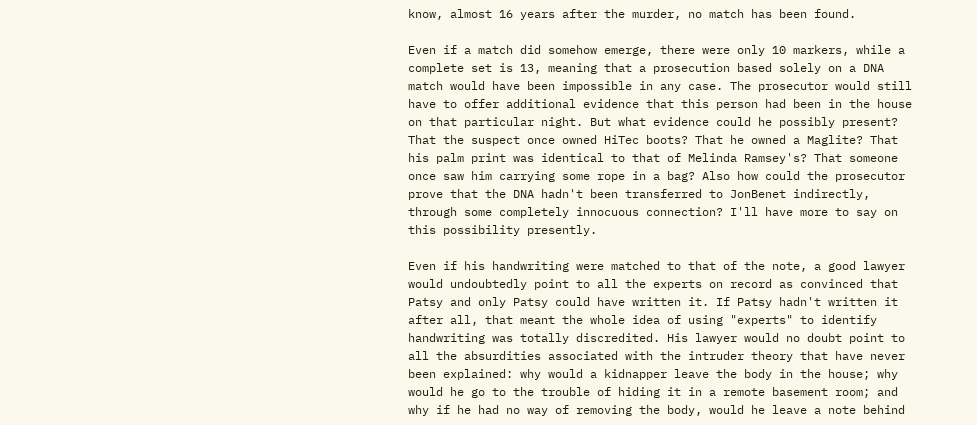know, almost 16 years after the murder, no match has been found.

Even if a match did somehow emerge, there were only 10 markers, while a complete set is 13, meaning that a prosecution based solely on a DNA match would have been impossible in any case. The prosecutor would still have to offer additional evidence that this person had been in the house on that particular night. But what evidence could he possibly present? That the suspect once owned HiTec boots? That he owned a Maglite? That his palm print was identical to that of Melinda Ramsey's? That someone once saw him carrying some rope in a bag? Also how could the prosecutor prove that the DNA hadn't been transferred to JonBenet indirectly, through some completely innocuous connection? I'll have more to say on this possibility presently.

Even if his handwriting were matched to that of the note, a good lawyer would undoubtedly point to all the experts on record as convinced that Patsy and only Patsy could have written it. If Patsy hadn't written it after all, that meant the whole idea of using "experts" to identify handwriting was totally discredited. His lawyer would no doubt point to all the absurdities associated with the intruder theory that have never been explained: why would a kidnapper leave the body in the house; why would he go to the trouble of hiding it in a remote basement room; and why if he had no way of removing the body, would he leave a note behind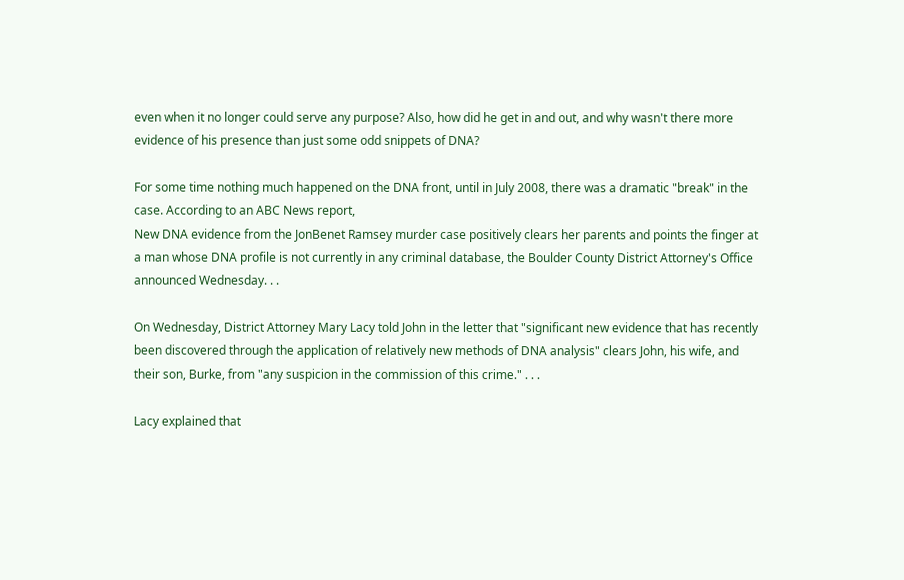even when it no longer could serve any purpose? Also, how did he get in and out, and why wasn't there more evidence of his presence than just some odd snippets of DNA?

For some time nothing much happened on the DNA front, until in July 2008, there was a dramatic "break" in the case. According to an ABC News report,
New DNA evidence from the JonBenet Ramsey murder case positively clears her parents and points the finger at a man whose DNA profile is not currently in any criminal database, the Boulder County District Attorney's Office announced Wednesday. . .

On Wednesday, District Attorney Mary Lacy told John in the letter that "significant new evidence that has recently been discovered through the application of relatively new methods of DNA analysis" clears John, his wife, and their son, Burke, from "any suspicion in the commission of this crime." . . .

Lacy explained that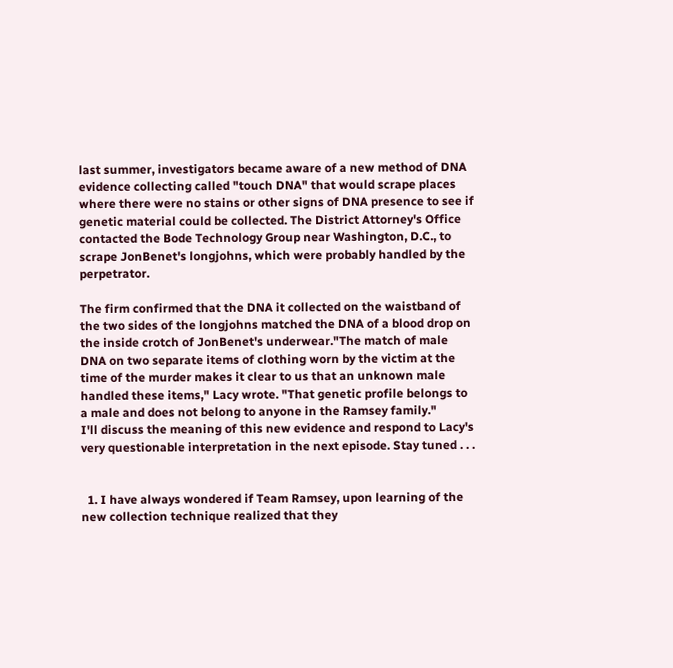last summer, investigators became aware of a new method of DNA evidence collecting called "touch DNA" that would scrape places where there were no stains or other signs of DNA presence to see if genetic material could be collected. The District Attorney's Office contacted the Bode Technology Group near Washington, D.C., to scrape JonBenet's longjohns, which were probably handled by the perpetrator.

The firm confirmed that the DNA it collected on the waistband of the two sides of the longjohns matched the DNA of a blood drop on the inside crotch of JonBenet's underwear."The match of male DNA on two separate items of clothing worn by the victim at the time of the murder makes it clear to us that an unknown male handled these items," Lacy wrote. "That genetic profile belongs to a male and does not belong to anyone in the Ramsey family."
I'll discuss the meaning of this new evidence and respond to Lacy's very questionable interpretation in the next episode. Stay tuned . . .


  1. I have always wondered if Team Ramsey, upon learning of the new collection technique realized that they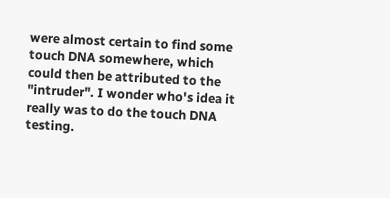were almost certain to find some touch DNA somewhere, which could then be attributed to the "intruder". I wonder who's idea it really was to do the touch DNA testing.